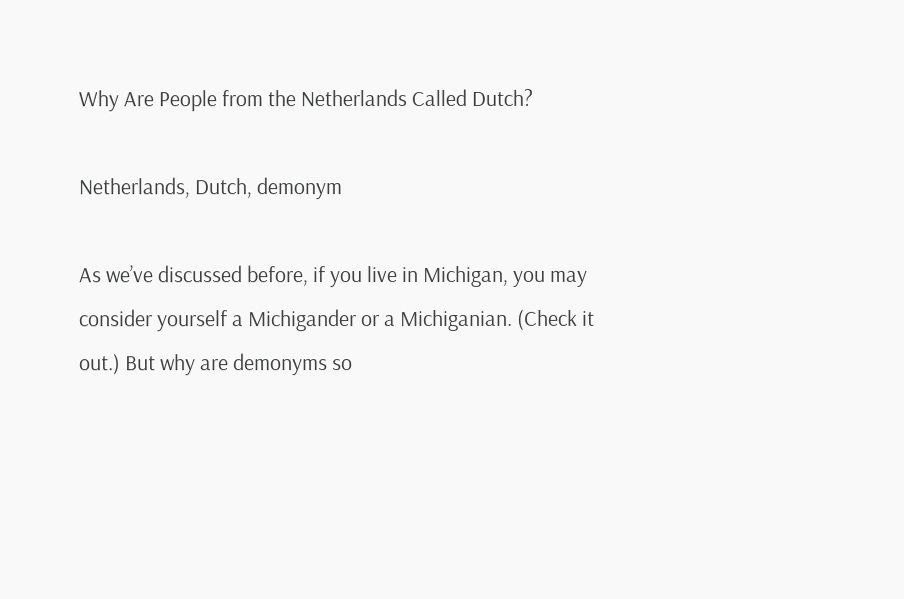Why Are People from the Netherlands Called Dutch?

Netherlands, Dutch, demonym

As we’ve discussed before, if you live in Michigan, you may consider yourself a Michigander or a Michiganian. (Check it out.) But why are demonyms so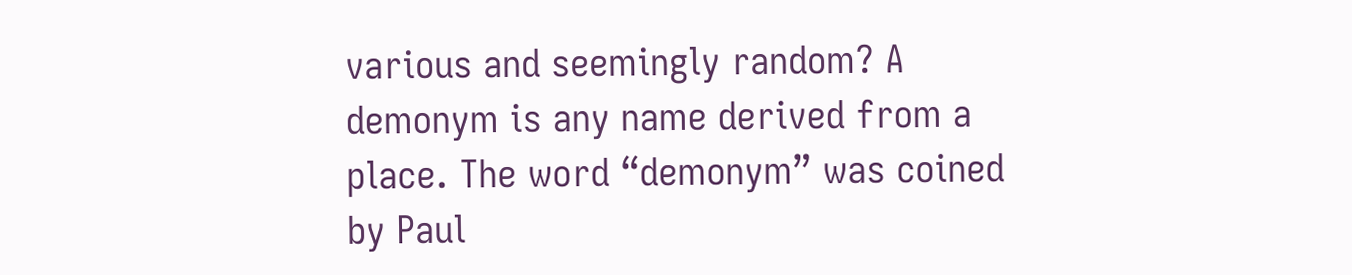various and seemingly random? A demonym is any name derived from a place. The word “demonym” was coined by Paul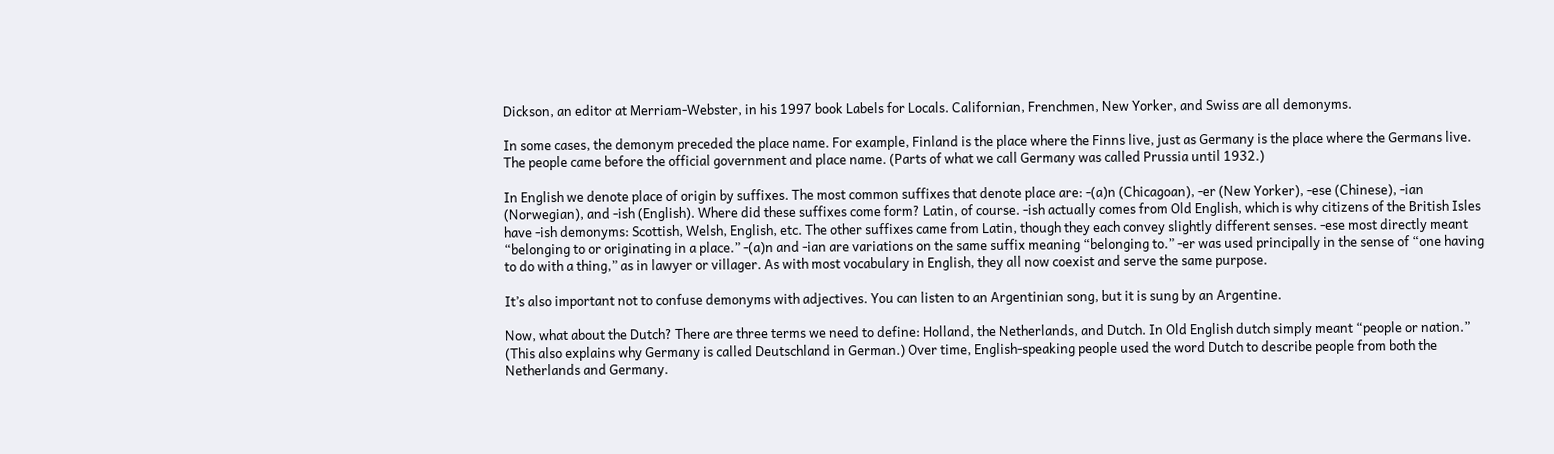Dickson, an editor at Merriam-Webster, in his 1997 book Labels for Locals. Californian, Frenchmen, New Yorker, and Swiss are all demonyms.

In some cases, the demonym preceded the place name. For example, Finland is the place where the Finns live, just as Germany is the place where the Germans live. The people came before the official government and place name. (Parts of what we call Germany was called Prussia until 1932.)

In English we denote place of origin by suffixes. The most common suffixes that denote place are: -(a)n (Chicagoan), -er (New Yorker), -ese (Chinese), -ian (Norwegian), and -ish (English). Where did these suffixes come form? Latin, of course. -ish actually comes from Old English, which is why citizens of the British Isles have -ish demonyms: Scottish, Welsh, English, etc. The other suffixes came from Latin, though they each convey slightly different senses. -ese most directly meant “belonging to or originating in a place.” -(a)n and -ian are variations on the same suffix meaning “belonging to.” -er was used principally in the sense of “one having to do with a thing,” as in lawyer or villager. As with most vocabulary in English, they all now coexist and serve the same purpose.

It’s also important not to confuse demonyms with adjectives. You can listen to an Argentinian song, but it is sung by an Argentine.

Now, what about the Dutch? There are three terms we need to define: Holland, the Netherlands, and Dutch. In Old English dutch simply meant “people or nation.” (This also explains why Germany is called Deutschland in German.) Over time, English-speaking people used the word Dutch to describe people from both the Netherlands and Germany.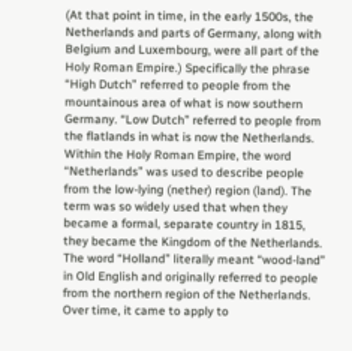(At that point in time, in the early 1500s, the Netherlands and parts of Germany, along with Belgium and Luxembourg, were all part of the Holy Roman Empire.) Specifically the phrase “High Dutch” referred to people from the mountainous area of what is now southern Germany. “Low Dutch” referred to people from the flatlands in what is now the Netherlands. Within the Holy Roman Empire, the word “Netherlands” was used to describe people from the low-lying (nether) region (land). The term was so widely used that when they became a formal, separate country in 1815, they became the Kingdom of the Netherlands. The word “Holland” literally meant “wood-land” in Old English and originally referred to people from the northern region of the Netherlands. Over time, it came to apply to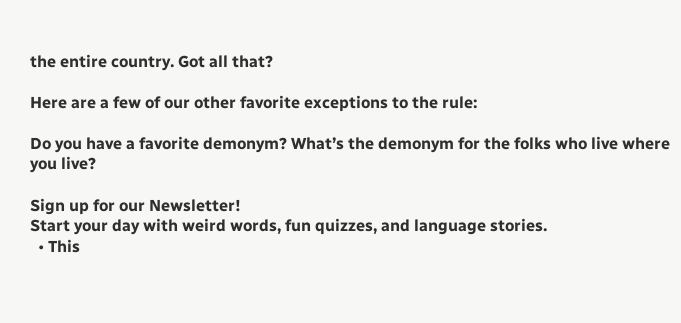the entire country. Got all that?

Here are a few of our other favorite exceptions to the rule:

Do you have a favorite demonym? What’s the demonym for the folks who live where you live?

Sign up for our Newsletter!
Start your day with weird words, fun quizzes, and language stories.
  • This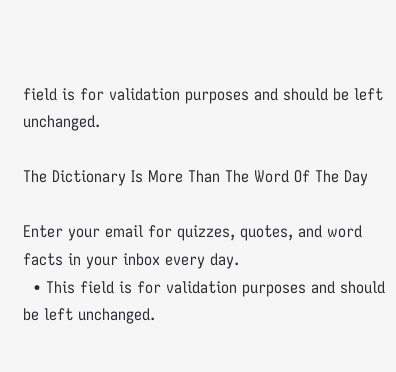field is for validation purposes and should be left unchanged.

The Dictionary Is More Than The Word Of The Day

Enter your email for quizzes, quotes, and word facts in your inbox every day.
  • This field is for validation purposes and should be left unchanged.